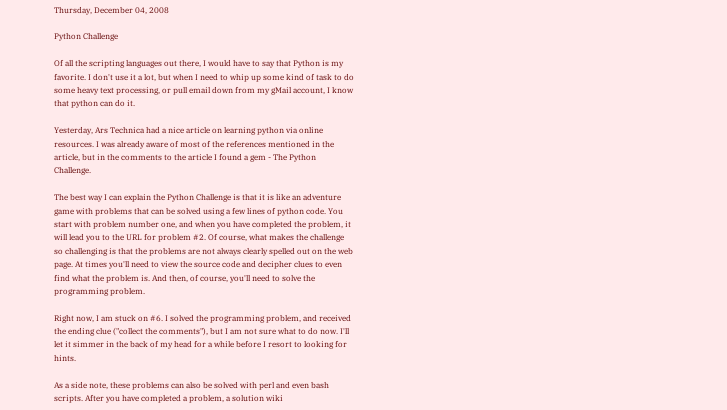Thursday, December 04, 2008

Python Challenge

Of all the scripting languages out there, I would have to say that Python is my favorite. I don't use it a lot, but when I need to whip up some kind of task to do some heavy text processing, or pull email down from my gMail account, I know that python can do it.

Yesterday, Ars Technica had a nice article on learning python via online resources. I was already aware of most of the references mentioned in the article, but in the comments to the article I found a gem - The Python Challenge.

The best way I can explain the Python Challenge is that it is like an adventure game with problems that can be solved using a few lines of python code. You start with problem number one, and when you have completed the problem, it will lead you to the URL for problem #2. Of course, what makes the challenge so challenging is that the problems are not always clearly spelled out on the web page. At times you'll need to view the source code and decipher clues to even find what the problem is. And then, of course, you'll need to solve the programming problem.

Right now, I am stuck on #6. I solved the programming problem, and received the ending clue ("collect the comments"), but I am not sure what to do now. I'll let it simmer in the back of my head for a while before I resort to looking for hints.

As a side note, these problems can also be solved with perl and even bash scripts. After you have completed a problem, a solution wiki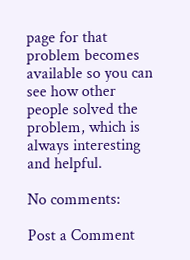page for that problem becomes available so you can see how other people solved the problem, which is always interesting and helpful.

No comments:

Post a Comment